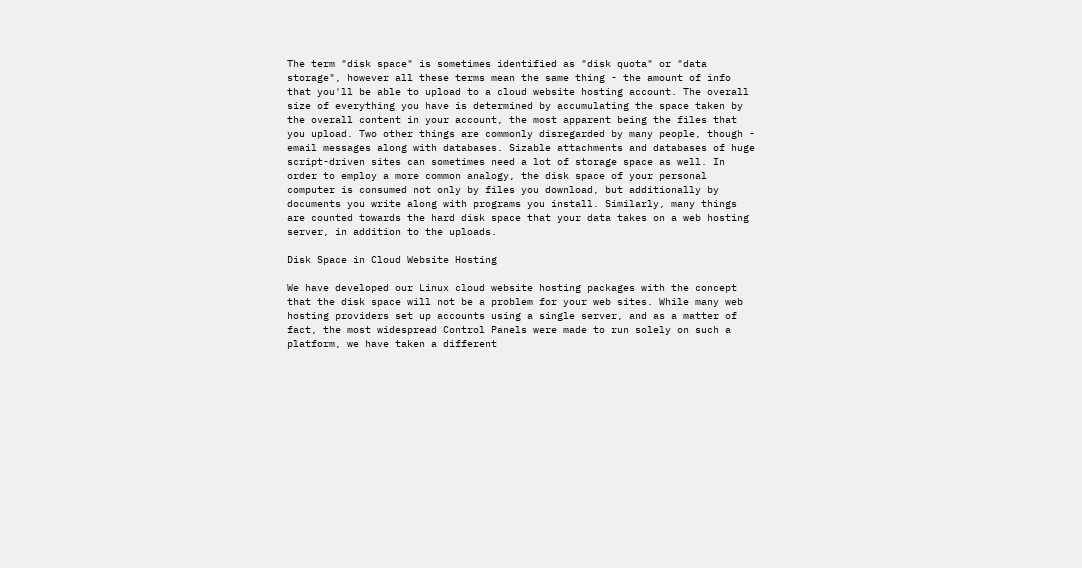The term "disk space" is sometimes identified as "disk quota" or "data storage", however all these terms mean the same thing - the amount of info that you'll be able to upload to a cloud website hosting account. The overall size of everything you have is determined by accumulating the space taken by the overall content in your account, the most apparent being the files that you upload. Two other things are commonly disregarded by many people, though - email messages along with databases. Sizable attachments and databases of huge script-driven sites can sometimes need a lot of storage space as well. In order to employ a more common analogy, the disk space of your personal computer is consumed not only by files you download, but additionally by documents you write along with programs you install. Similarly, many things are counted towards the hard disk space that your data takes on a web hosting server, in addition to the uploads.

Disk Space in Cloud Website Hosting

We have developed our Linux cloud website hosting packages with the concept that the disk space will not be a problem for your web sites. While many web hosting providers set up accounts using a single server, and as a matter of fact, the most widespread Control Panels were made to run solely on such a platform, we have taken a different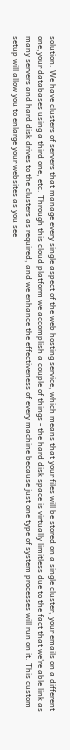solution. We have clusters of servers that manage every single aspect of the web hosting service, which means that your files will be stored on a single cluster, your emails on a different one,your databases using a third one, etc. Through this cloud platform we accomplish a couple of things - the hard disk space is virtually limitless due to the fact that we're able link as many servers and hard disk drives to the clusters as required, and we enhance the effectiveness of every machine because just one type of system processes will run on it. This custom setup will allow you to enlarge your websites as you see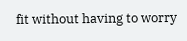fit without having to worry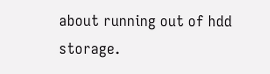about running out of hdd storage.